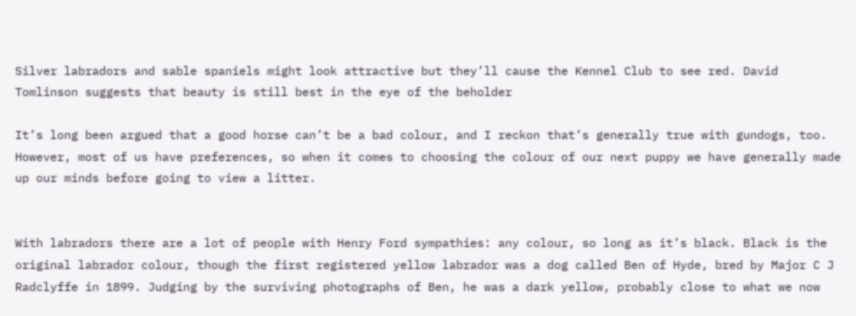Silver labradors and sable spaniels might look attractive but they’ll cause the Kennel Club to see red. David Tomlinson suggests that beauty is still best in the eye of the beholder

It’s long been argued that a good horse can’t be a bad colour, and I reckon that’s generally true with gundogs, too. However, most of us have preferences, so when it comes to choosing the colour of our next puppy we have generally made up our minds before going to view a litter.


With labradors there are a lot of people with Henry Ford sympathies: any colour, so long as it’s black. Black is the original labrador colour, though the first registered yellow labrador was a dog called Ben of Hyde, bred by Major C J Radclyffe in 1899. Judging by the surviving photographs of Ben, he was a dark yellow, probably close to what we now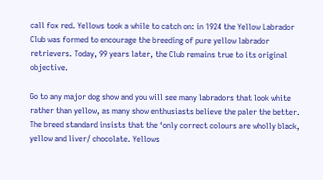call fox red. Yellows took a while to catch on: in 1924 the Yellow Labrador Club was formed to encourage the breeding of pure yellow labrador retrievers. Today, 99 years later, the Club remains true to its original objective.

Go to any major dog show and you will see many labradors that look white rather than yellow, as many show enthusiasts believe the paler the better. The breed standard insists that the ‘only correct colours are wholly black, yellow and liver/ chocolate. Yellows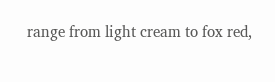range from light cream to fox red,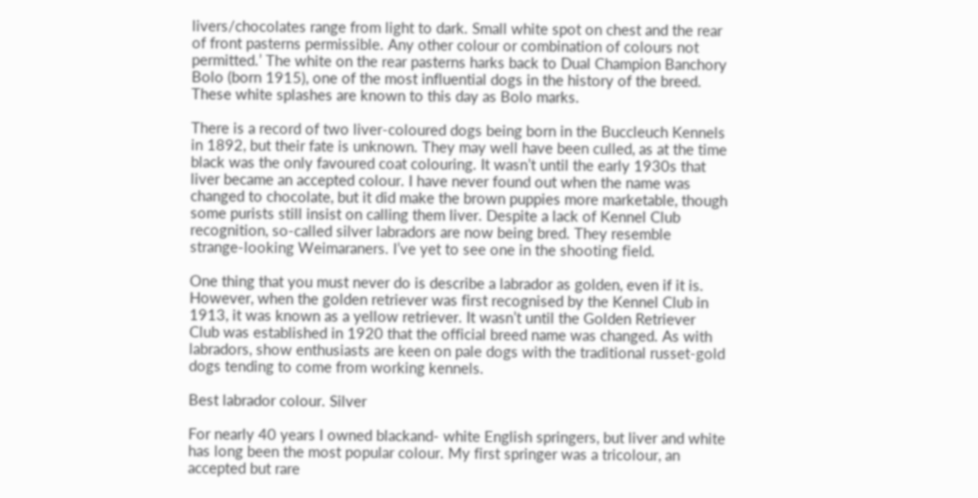livers/chocolates range from light to dark. Small white spot on chest and the rear of front pasterns permissible. Any other colour or combination of colours not permitted.’ The white on the rear pasterns harks back to Dual Champion Banchory Bolo (born 1915), one of the most influential dogs in the history of the breed. These white splashes are known to this day as Bolo marks.

There is a record of two liver-coloured dogs being born in the Buccleuch Kennels in 1892, but their fate is unknown. They may well have been culled, as at the time black was the only favoured coat colouring. It wasn’t until the early 1930s that liver became an accepted colour. I have never found out when the name was changed to chocolate, but it did make the brown puppies more marketable, though some purists still insist on calling them liver. Despite a lack of Kennel Club recognition, so-called silver labradors are now being bred. They resemble strange-looking Weimaraners. I’ve yet to see one in the shooting field.

One thing that you must never do is describe a labrador as golden, even if it is. However, when the golden retriever was first recognised by the Kennel Club in 1913, it was known as a yellow retriever. It wasn’t until the Golden Retriever Club was established in 1920 that the official breed name was changed. As with labradors, show enthusiasts are keen on pale dogs with the traditional russet-gold dogs tending to come from working kennels.

Best labrador colour. Silver

For nearly 40 years I owned blackand- white English springers, but liver and white has long been the most popular colour. My first springer was a tricolour, an accepted but rare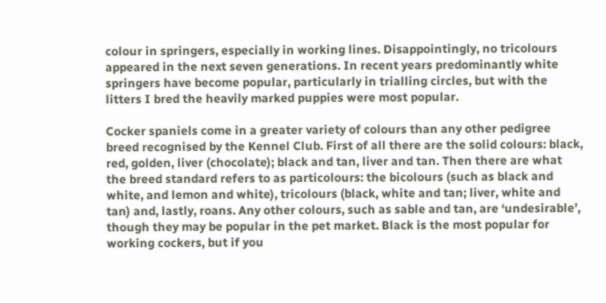colour in springers, especially in working lines. Disappointingly, no tricolours appeared in the next seven generations. In recent years predominantly white springers have become popular, particularly in trialling circles, but with the litters I bred the heavily marked puppies were most popular.

Cocker spaniels come in a greater variety of colours than any other pedigree breed recognised by the Kennel Club. First of all there are the solid colours: black, red, golden, liver (chocolate); black and tan, liver and tan. Then there are what the breed standard refers to as particolours: the bicolours (such as black and white, and lemon and white), tricolours (black, white and tan; liver, white and tan) and, lastly, roans. Any other colours, such as sable and tan, are ‘undesirable’, though they may be popular in the pet market. Black is the most popular for working cockers, but if you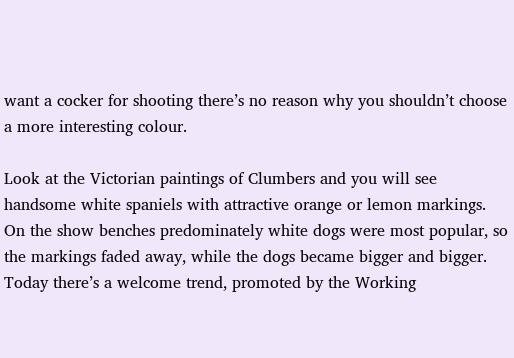want a cocker for shooting there’s no reason why you shouldn’t choose a more interesting colour.

Look at the Victorian paintings of Clumbers and you will see handsome white spaniels with attractive orange or lemon markings. On the show benches predominately white dogs were most popular, so the markings faded away, while the dogs became bigger and bigger. Today there’s a welcome trend, promoted by the Working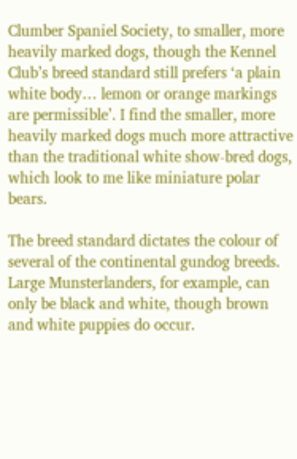Clumber Spaniel Society, to smaller, more heavily marked dogs, though the Kennel Club’s breed standard still prefers ‘a plain white body… lemon or orange markings are permissible’. I find the smaller, more heavily marked dogs much more attractive than the traditional white show-bred dogs, which look to me like miniature polar bears.

The breed standard dictates the colour of several of the continental gundog breeds. Large Munsterlanders, for example, can only be black and white, though brown and white puppies do occur.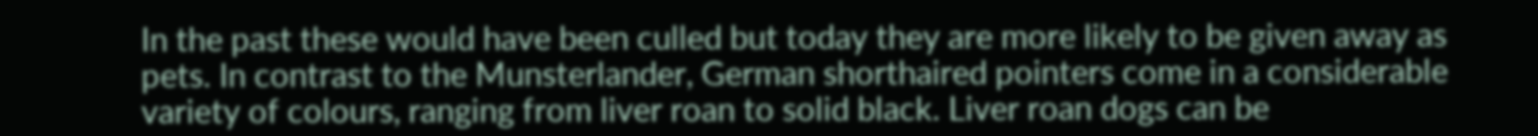In the past these would have been culled but today they are more likely to be given away as pets. In contrast to the Munsterlander, German shorthaired pointers come in a considerable variety of colours, ranging from liver roan to solid black. Liver roan dogs can be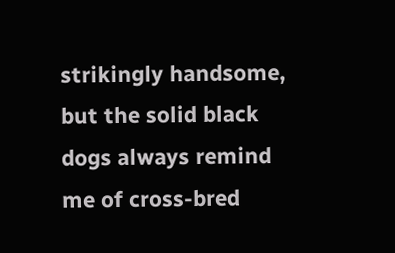strikingly handsome, but the solid black dogs always remind me of cross-bred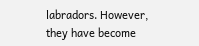labradors. However, they have become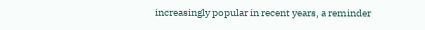increasingly popular in recent years, a reminder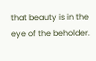that beauty is in the eye of the beholder.